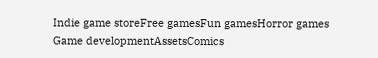Indie game storeFree gamesFun gamesHorror games
Game developmentAssetsComics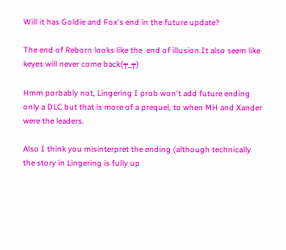Will it has Goldie and Fox's end in the future update?

The end of Reborn looks like the  end of illusion.It also seem like keyes will never come back(┯_┯)

Hmm porbably not, Lingering I prob won't add future ending only a DLC but that is more of a prequel, to when MH and Xander were the leaders.

Also I think you misinterpret the ending (although technically the story in Lingering is fully up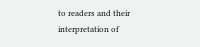to readers and their interpretation of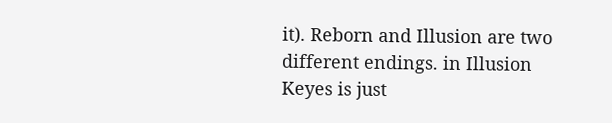it). Reborn and Illusion are two different endings. in Illusion Keyes is just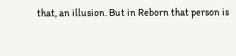that, an illusion. But in Reborn that person is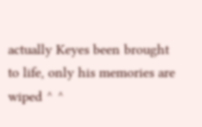actually Keyes been brought to life, only his memories are wiped ^ ^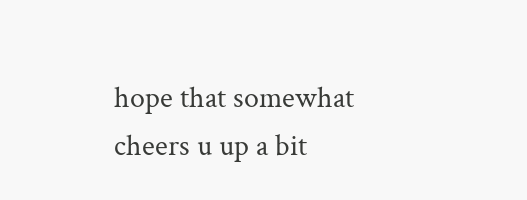hope that somewhat cheers u up a bit